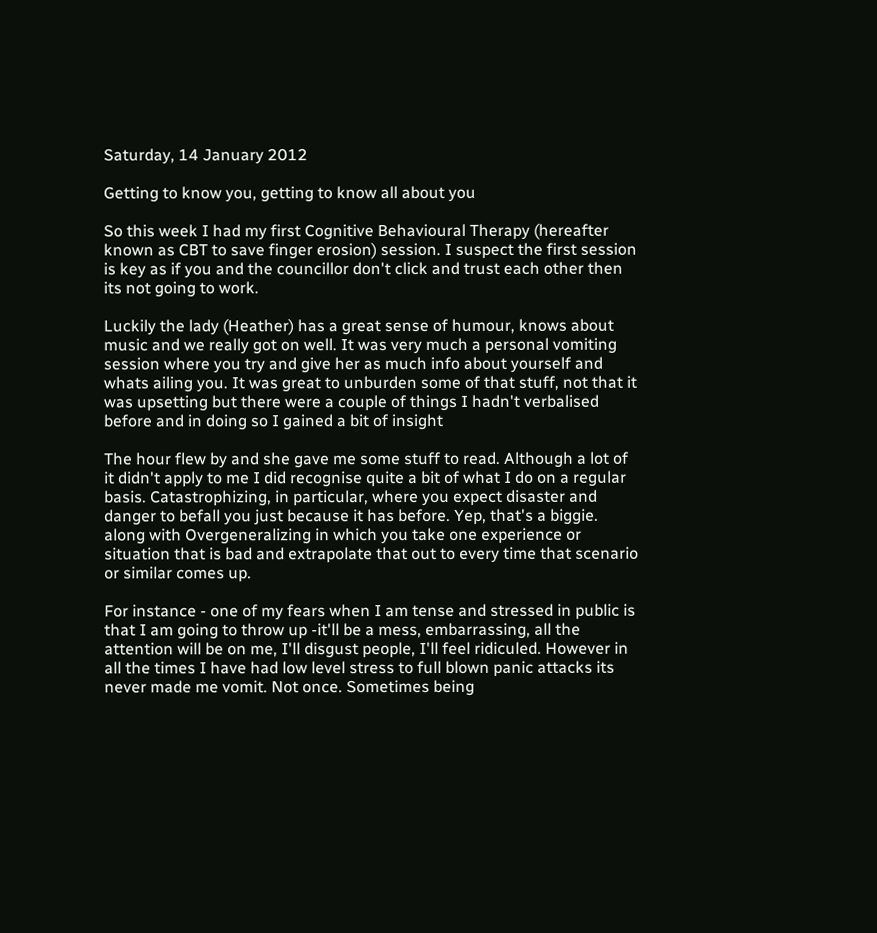Saturday, 14 January 2012

Getting to know you, getting to know all about you

So this week I had my first Cognitive Behavioural Therapy (hereafter known as CBT to save finger erosion) session. I suspect the first session is key as if you and the councillor don't click and trust each other then its not going to work.

Luckily the lady (Heather) has a great sense of humour, knows about music and we really got on well. It was very much a personal vomiting session where you try and give her as much info about yourself and whats ailing you. It was great to unburden some of that stuff, not that it was upsetting but there were a couple of things I hadn't verbalised before and in doing so I gained a bit of insight

The hour flew by and she gave me some stuff to read. Although a lot of it didn't apply to me I did recognise quite a bit of what I do on a regular basis. Catastrophizing, in particular, where you expect disaster and danger to befall you just because it has before. Yep, that's a biggie. along with Overgeneralizing in which you take one experience or situation that is bad and extrapolate that out to every time that scenario or similar comes up.

For instance - one of my fears when I am tense and stressed in public is that I am going to throw up -it'll be a mess, embarrassing, all the attention will be on me, I'll disgust people, I'll feel ridiculed. However in all the times I have had low level stress to full blown panic attacks its never made me vomit. Not once. Sometimes being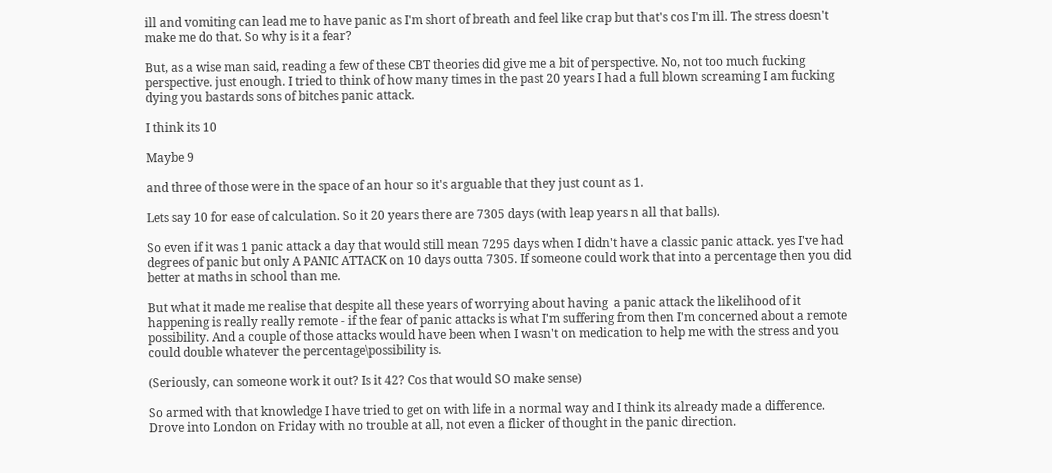ill and vomiting can lead me to have panic as I'm short of breath and feel like crap but that's cos I'm ill. The stress doesn't make me do that. So why is it a fear?

But, as a wise man said, reading a few of these CBT theories did give me a bit of perspective. No, not too much fucking perspective. just enough. I tried to think of how many times in the past 20 years I had a full blown screaming I am fucking dying you bastards sons of bitches panic attack.

I think its 10

Maybe 9

and three of those were in the space of an hour so it's arguable that they just count as 1.

Lets say 10 for ease of calculation. So it 20 years there are 7305 days (with leap years n all that balls).

So even if it was 1 panic attack a day that would still mean 7295 days when I didn't have a classic panic attack. yes I've had degrees of panic but only A PANIC ATTACK on 10 days outta 7305. If someone could work that into a percentage then you did better at maths in school than me.

But what it made me realise that despite all these years of worrying about having  a panic attack the likelihood of it happening is really really remote - if the fear of panic attacks is what I'm suffering from then I'm concerned about a remote possibility. And a couple of those attacks would have been when I wasn't on medication to help me with the stress and you could double whatever the percentage\possibility is.

(Seriously, can someone work it out? Is it 42? Cos that would SO make sense)

So armed with that knowledge I have tried to get on with life in a normal way and I think its already made a difference. Drove into London on Friday with no trouble at all, not even a flicker of thought in the panic direction.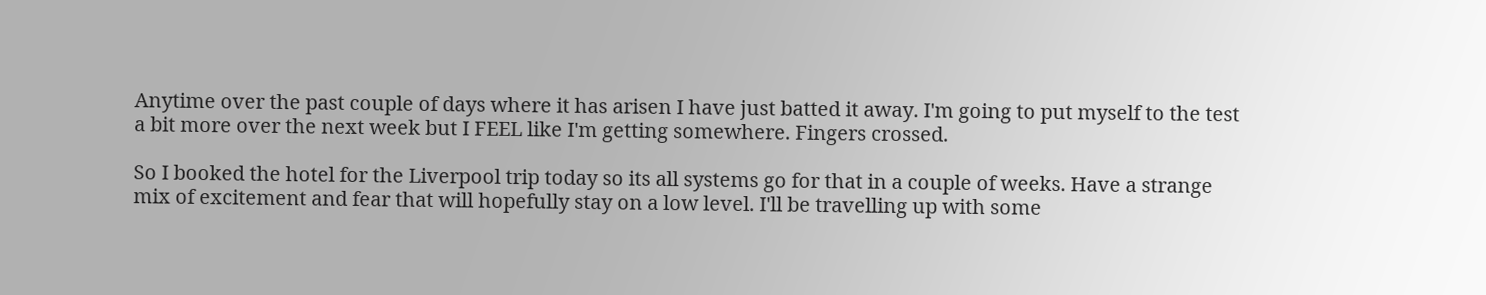Anytime over the past couple of days where it has arisen I have just batted it away. I'm going to put myself to the test a bit more over the next week but I FEEL like I'm getting somewhere. Fingers crossed.

So I booked the hotel for the Liverpool trip today so its all systems go for that in a couple of weeks. Have a strange mix of excitement and fear that will hopefully stay on a low level. I'll be travelling up with some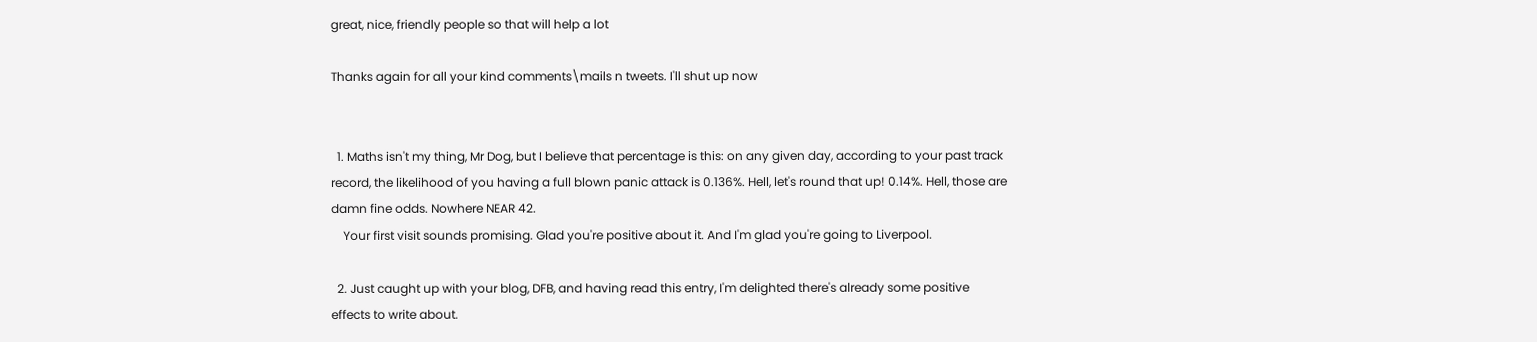great, nice, friendly people so that will help a lot

Thanks again for all your kind comments\mails n tweets. I'll shut up now


  1. Maths isn't my thing, Mr Dog, but I believe that percentage is this: on any given day, according to your past track record, the likelihood of you having a full blown panic attack is 0.136%. Hell, let's round that up! 0.14%. Hell, those are damn fine odds. Nowhere NEAR 42.
    Your first visit sounds promising. Glad you're positive about it. And I'm glad you're going to Liverpool.

  2. Just caught up with your blog, DFB, and having read this entry, I'm delighted there's already some positive effects to write about.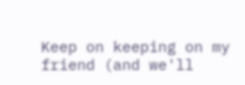Keep on keeping on my friend (and we'll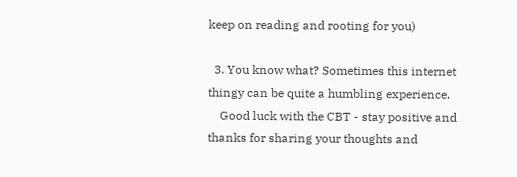keep on reading and rooting for you)

  3. You know what? Sometimes this internet thingy can be quite a humbling experience.
    Good luck with the CBT - stay positive and thanks for sharing your thoughts and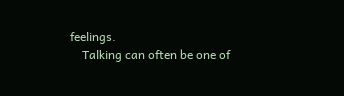feelings.
    Talking can often be one of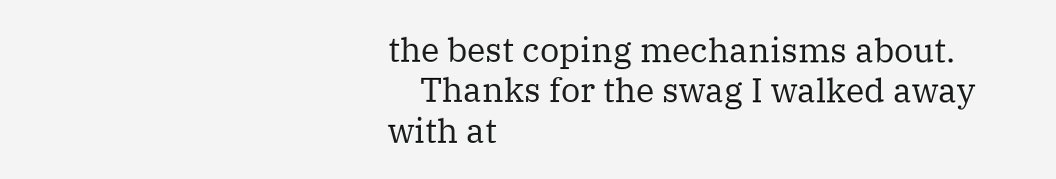the best coping mechanisms about.
    Thanks for the swag I walked away with at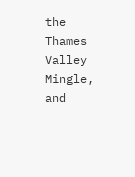the Thames Valley Mingle, and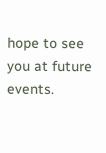hope to see you at future events.